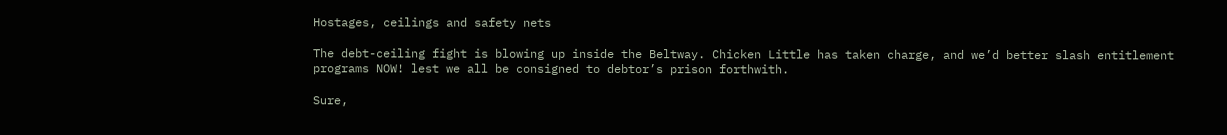Hostages, ceilings and safety nets

The debt-ceiling fight is blowing up inside the Beltway. Chicken Little has taken charge, and we’d better slash entitlement programs NOW! lest we all be consigned to debtor’s prison forthwith.

Sure,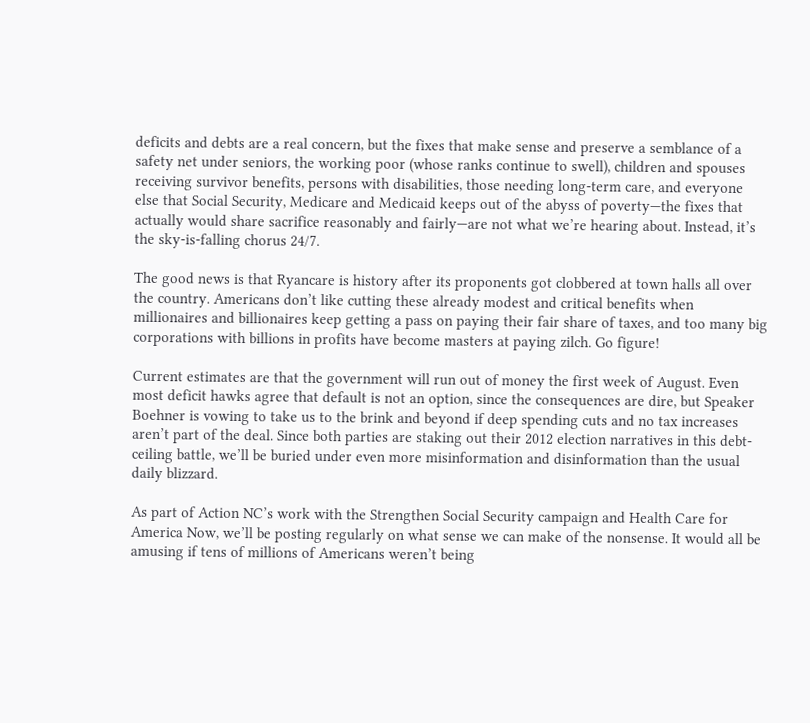deficits and debts are a real concern, but the fixes that make sense and preserve a semblance of a safety net under seniors, the working poor (whose ranks continue to swell), children and spouses receiving survivor benefits, persons with disabilities, those needing long-term care, and everyone else that Social Security, Medicare and Medicaid keeps out of the abyss of poverty—the fixes that actually would share sacrifice reasonably and fairly—are not what we’re hearing about. Instead, it’s the sky-is-falling chorus 24/7.

The good news is that Ryancare is history after its proponents got clobbered at town halls all over the country. Americans don’t like cutting these already modest and critical benefits when millionaires and billionaires keep getting a pass on paying their fair share of taxes, and too many big corporations with billions in profits have become masters at paying zilch. Go figure!

Current estimates are that the government will run out of money the first week of August. Even most deficit hawks agree that default is not an option, since the consequences are dire, but Speaker Boehner is vowing to take us to the brink and beyond if deep spending cuts and no tax increases aren’t part of the deal. Since both parties are staking out their 2012 election narratives in this debt-ceiling battle, we’ll be buried under even more misinformation and disinformation than the usual daily blizzard.

As part of Action NC’s work with the Strengthen Social Security campaign and Health Care for America Now, we’ll be posting regularly on what sense we can make of the nonsense. It would all be amusing if tens of millions of Americans weren’t being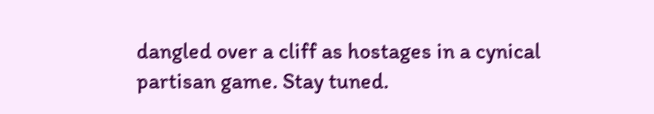dangled over a cliff as hostages in a cynical partisan game. Stay tuned.